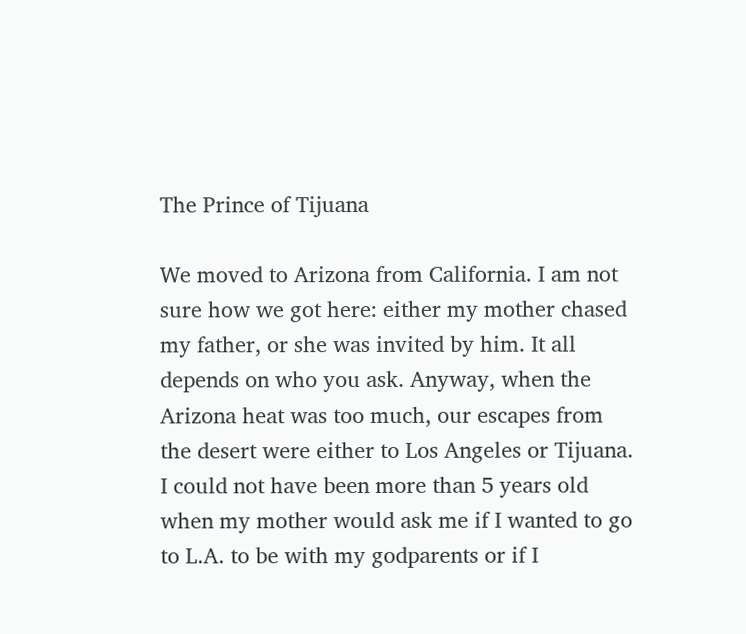The Prince of Tijuana

We moved to Arizona from California. I am not sure how we got here: either my mother chased my father, or she was invited by him. It all depends on who you ask. Anyway, when the Arizona heat was too much, our escapes from the desert were either to Los Angeles or Tijuana. I could not have been more than 5 years old when my mother would ask me if I wanted to go to L.A. to be with my godparents or if I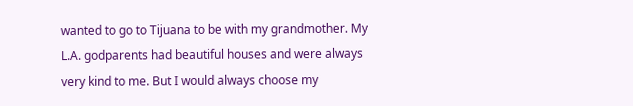wanted to go to Tijuana to be with my grandmother. My L.A. godparents had beautiful houses and were always very kind to me. But I would always choose my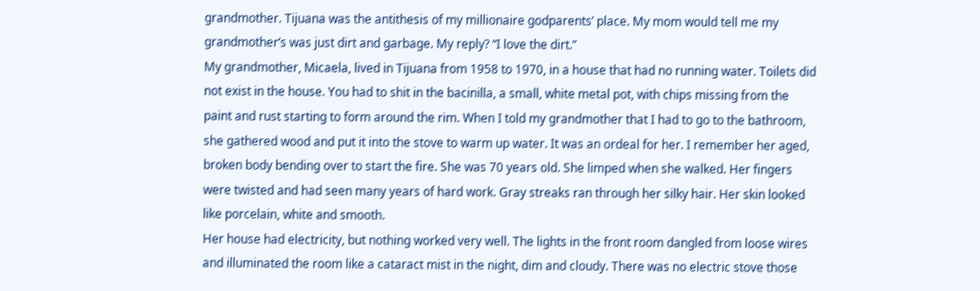grandmother. Tijuana was the antithesis of my millionaire godparents’ place. My mom would tell me my grandmother’s was just dirt and garbage. My reply? “I love the dirt.”
My grandmother, Micaela, lived in Tijuana from 1958 to 1970, in a house that had no running water. Toilets did not exist in the house. You had to shit in the bacinilla, a small, white metal pot, with chips missing from the paint and rust starting to form around the rim. When I told my grandmother that I had to go to the bathroom, she gathered wood and put it into the stove to warm up water. It was an ordeal for her. I remember her aged, broken body bending over to start the fire. She was 70 years old. She limped when she walked. Her fingers were twisted and had seen many years of hard work. Gray streaks ran through her silky hair. Her skin looked like porcelain, white and smooth.
Her house had electricity, but nothing worked very well. The lights in the front room dangled from loose wires and illuminated the room like a cataract mist in the night, dim and cloudy. There was no electric stove those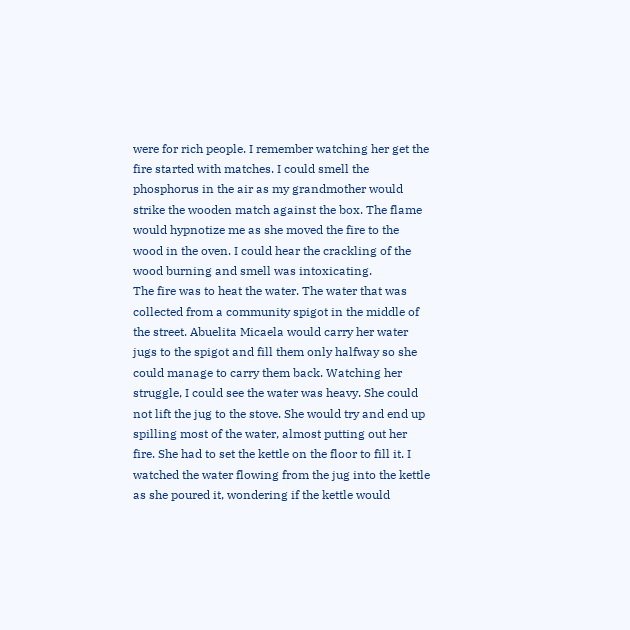were for rich people. I remember watching her get the fire started with matches. I could smell the phosphorus in the air as my grandmother would strike the wooden match against the box. The flame would hypnotize me as she moved the fire to the wood in the oven. I could hear the crackling of the wood burning and smell was intoxicating.
The fire was to heat the water. The water that was collected from a community spigot in the middle of the street. Abuelita Micaela would carry her water jugs to the spigot and fill them only halfway so she could manage to carry them back. Watching her struggle, I could see the water was heavy. She could not lift the jug to the stove. She would try and end up spilling most of the water, almost putting out her fire. She had to set the kettle on the floor to fill it. I watched the water flowing from the jug into the kettle as she poured it, wondering if the kettle would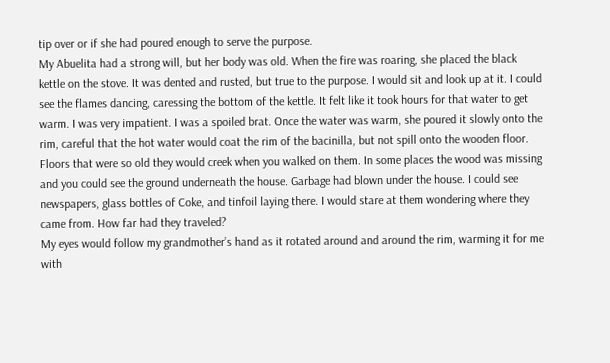tip over or if she had poured enough to serve the purpose.
My Abuelita had a strong will, but her body was old. When the fire was roaring, she placed the black kettle on the stove. It was dented and rusted, but true to the purpose. I would sit and look up at it. I could see the flames dancing, caressing the bottom of the kettle. It felt like it took hours for that water to get warm. I was very impatient. I was a spoiled brat. Once the water was warm, she poured it slowly onto the rim, careful that the hot water would coat the rim of the bacinilla, but not spill onto the wooden floor. Floors that were so old they would creek when you walked on them. In some places the wood was missing and you could see the ground underneath the house. Garbage had blown under the house. I could see newspapers, glass bottles of Coke, and tinfoil laying there. I would stare at them wondering where they came from. How far had they traveled?
My eyes would follow my grandmother’s hand as it rotated around and around the rim, warming it for me with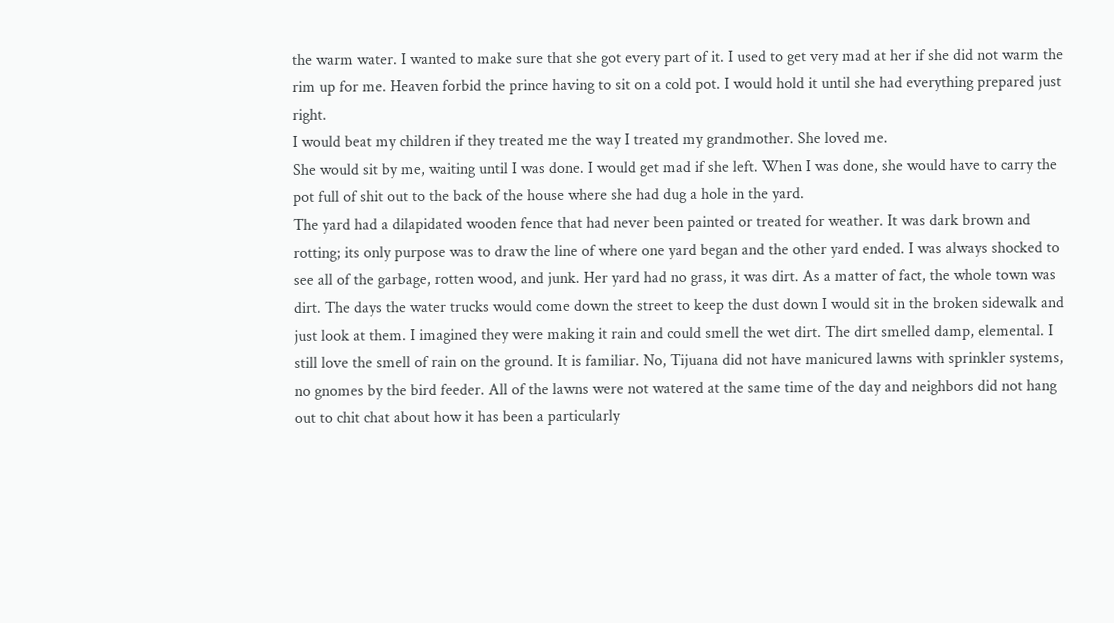the warm water. I wanted to make sure that she got every part of it. I used to get very mad at her if she did not warm the rim up for me. Heaven forbid the prince having to sit on a cold pot. I would hold it until she had everything prepared just right.
I would beat my children if they treated me the way I treated my grandmother. She loved me.
She would sit by me, waiting until I was done. I would get mad if she left. When I was done, she would have to carry the pot full of shit out to the back of the house where she had dug a hole in the yard.
The yard had a dilapidated wooden fence that had never been painted or treated for weather. It was dark brown and rotting; its only purpose was to draw the line of where one yard began and the other yard ended. I was always shocked to see all of the garbage, rotten wood, and junk. Her yard had no grass, it was dirt. As a matter of fact, the whole town was dirt. The days the water trucks would come down the street to keep the dust down I would sit in the broken sidewalk and just look at them. I imagined they were making it rain and could smell the wet dirt. The dirt smelled damp, elemental. I still love the smell of rain on the ground. It is familiar. No, Tijuana did not have manicured lawns with sprinkler systems, no gnomes by the bird feeder. All of the lawns were not watered at the same time of the day and neighbors did not hang out to chit chat about how it has been a particularly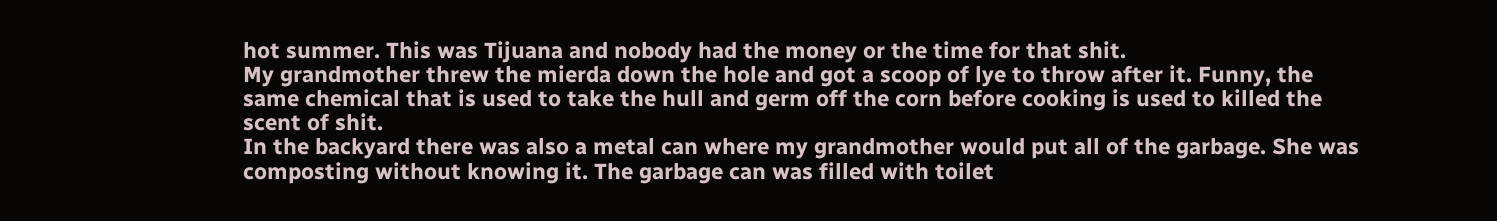hot summer. This was Tijuana and nobody had the money or the time for that shit.
My grandmother threw the mierda down the hole and got a scoop of lye to throw after it. Funny, the same chemical that is used to take the hull and germ off the corn before cooking is used to killed the scent of shit.
In the backyard there was also a metal can where my grandmother would put all of the garbage. She was composting without knowing it. The garbage can was filled with toilet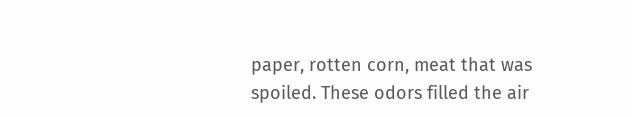paper, rotten corn, meat that was spoiled. These odors filled the air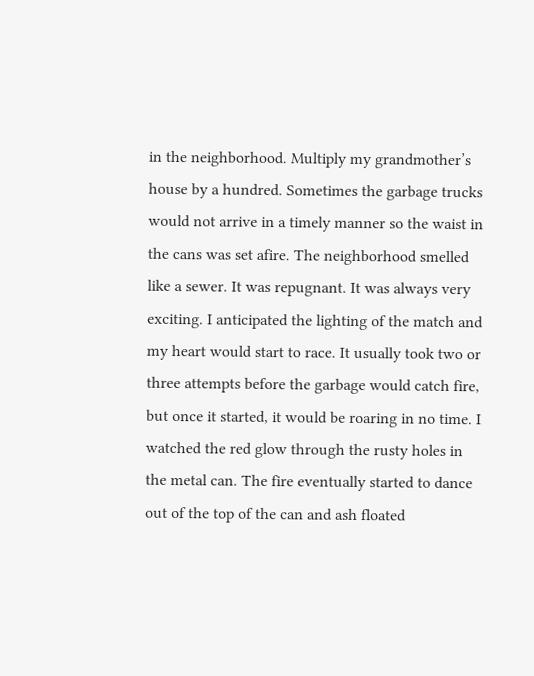in the neighborhood. Multiply my grandmother’s house by a hundred. Sometimes the garbage trucks would not arrive in a timely manner so the waist in the cans was set afire. The neighborhood smelled like a sewer. It was repugnant. It was always very exciting. I anticipated the lighting of the match and my heart would start to race. It usually took two or three attempts before the garbage would catch fire, but once it started, it would be roaring in no time. I watched the red glow through the rusty holes in the metal can. The fire eventually started to dance out of the top of the can and ash floated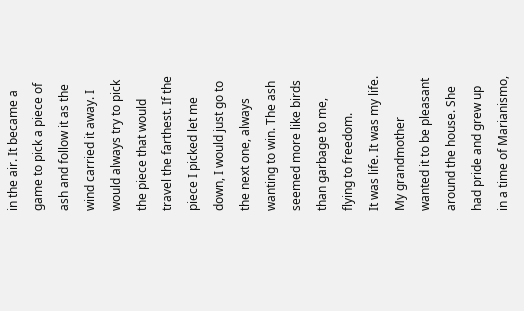in the air. It became a game to pick a piece of ash and follow it as the wind carried it away. I would always try to pick the piece that would travel the farthest. If the piece I picked let me down, I would just go to the next one, always wanting to win. The ash seemed more like birds than garbage to me, flying to freedom.
It was life. It was my life.
My grandmother wanted it to be pleasant around the house. She had pride and grew up in a time of Marianismo,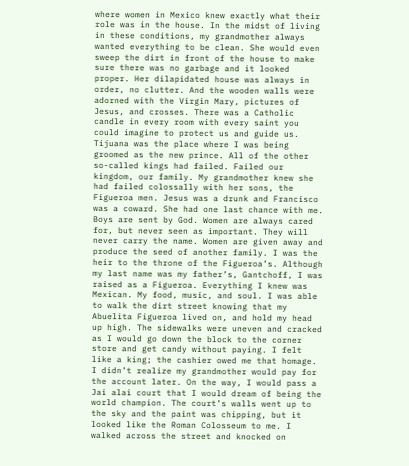where women in Mexico knew exactly what their role was in the house. In the midst of living in these conditions, my grandmother always wanted everything to be clean. She would even sweep the dirt in front of the house to make sure there was no garbage and it looked proper. Her dilapidated house was always in order, no clutter. And the wooden walls were adorned with the Virgin Mary, pictures of Jesus, and crosses. There was a Catholic candle in every room with every saint you could imagine to protect us and guide us.
Tijuana was the place where I was being groomed as the new prince. All of the other so-called kings had failed. Failed our kingdom, our family. My grandmother knew she had failed colossally with her sons, the Figueroa men. Jesus was a drunk and Francisco was a coward. She had one last chance with me. Boys are sent by God. Women are always cared for, but never seen as important. They will never carry the name. Women are given away and produce the seed of another family. I was the heir to the throne of the Figueroa’s. Although my last name was my father’s, Gantchoff, I was raised as a Figueroa. Everything I knew was Mexican. My food, music, and soul. I was able to walk the dirt street knowing that my Abuelita Figueroa lived on, and hold my head up high. The sidewalks were uneven and cracked as I would go down the block to the corner store and get candy without paying. I felt like a king; the cashier owed me that homage. I didn’t realize my grandmother would pay for the account later. On the way, I would pass a Jai alai court that I would dream of being the world champion. The court’s walls went up to the sky and the paint was chipping, but it looked like the Roman Colosseum to me. I walked across the street and knocked on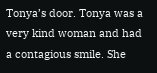Tonya’s door. Tonya was a very kind woman and had a contagious smile. She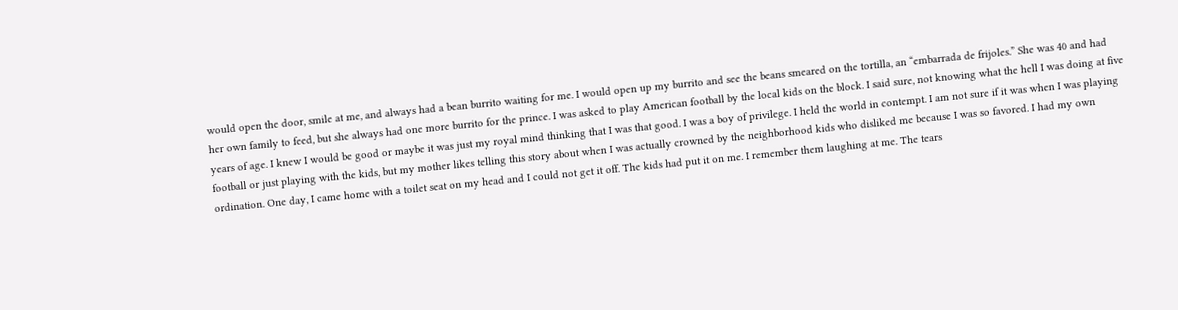would open the door, smile at me, and always had a bean burrito waiting for me. I would open up my burrito and see the beans smeared on the tortilla, an “embarrada de frijoles.” She was 40 and had her own family to feed, but she always had one more burrito for the prince. I was asked to play American football by the local kids on the block. I said sure, not knowing what the hell I was doing at five years of age. I knew I would be good or maybe it was just my royal mind thinking that I was that good. I was a boy of privilege. I held the world in contempt. I am not sure if it was when I was playing football or just playing with the kids, but my mother likes telling this story about when I was actually crowned by the neighborhood kids who disliked me because I was so favored. I had my own ordination. One day, I came home with a toilet seat on my head and I could not get it off. The kids had put it on me. I remember them laughing at me. The tears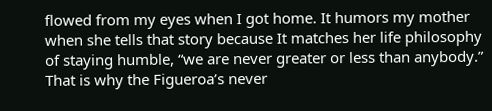flowed from my eyes when I got home. It humors my mother when she tells that story because It matches her life philosophy of staying humble, “we are never greater or less than anybody.” That is why the Figueroa’s never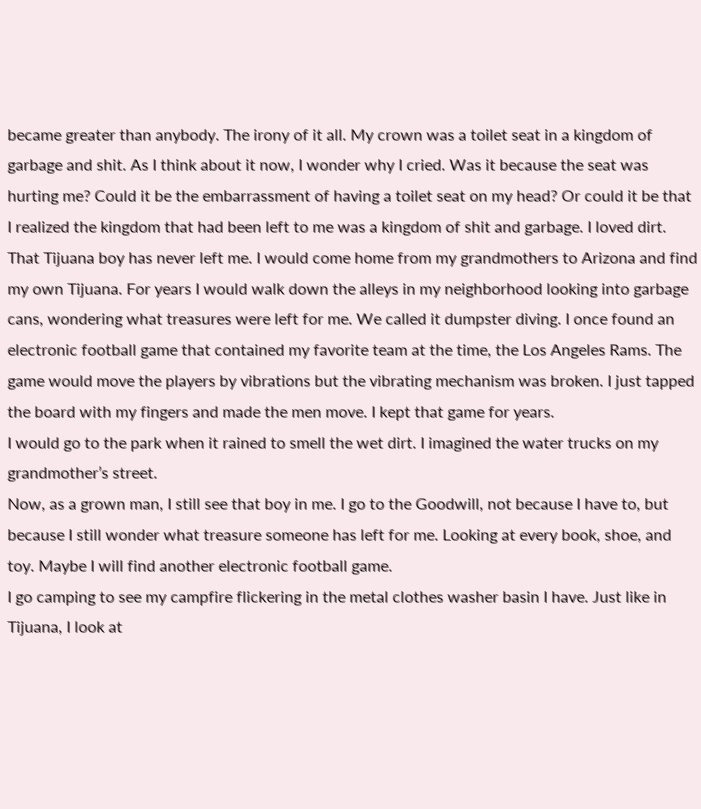became greater than anybody. The irony of it all. My crown was a toilet seat in a kingdom of garbage and shit. As I think about it now, I wonder why I cried. Was it because the seat was hurting me? Could it be the embarrassment of having a toilet seat on my head? Or could it be that I realized the kingdom that had been left to me was a kingdom of shit and garbage. I loved dirt.
That Tijuana boy has never left me. I would come home from my grandmothers to Arizona and find my own Tijuana. For years I would walk down the alleys in my neighborhood looking into garbage cans, wondering what treasures were left for me. We called it dumpster diving. I once found an electronic football game that contained my favorite team at the time, the Los Angeles Rams. The game would move the players by vibrations but the vibrating mechanism was broken. I just tapped the board with my fingers and made the men move. I kept that game for years.
I would go to the park when it rained to smell the wet dirt. I imagined the water trucks on my grandmother’s street.
Now, as a grown man, I still see that boy in me. I go to the Goodwill, not because I have to, but because I still wonder what treasure someone has left for me. Looking at every book, shoe, and toy. Maybe I will find another electronic football game.
I go camping to see my campfire flickering in the metal clothes washer basin I have. Just like in Tijuana, I look at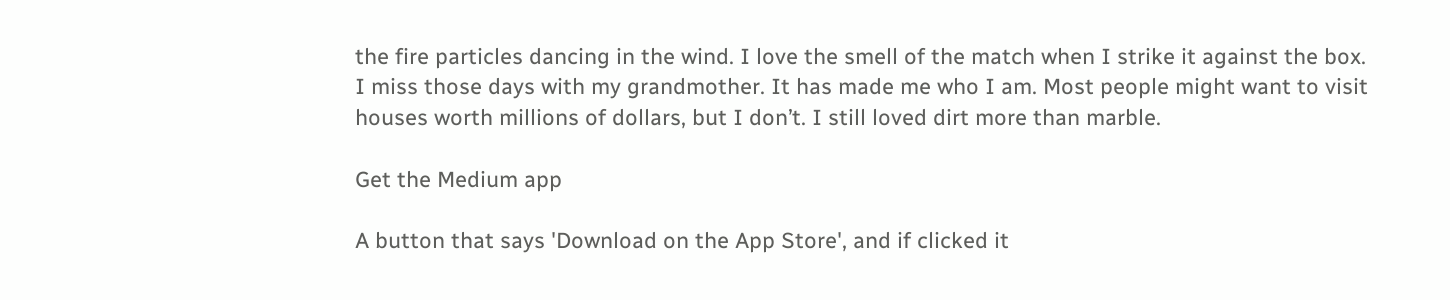the fire particles dancing in the wind. I love the smell of the match when I strike it against the box.
I miss those days with my grandmother. It has made me who I am. Most people might want to visit houses worth millions of dollars, but I don’t. I still loved dirt more than marble.

Get the Medium app

A button that says 'Download on the App Store', and if clicked it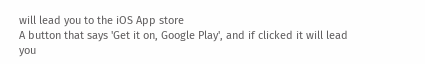will lead you to the iOS App store
A button that says 'Get it on, Google Play', and if clicked it will lead you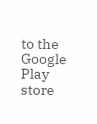to the Google Play store